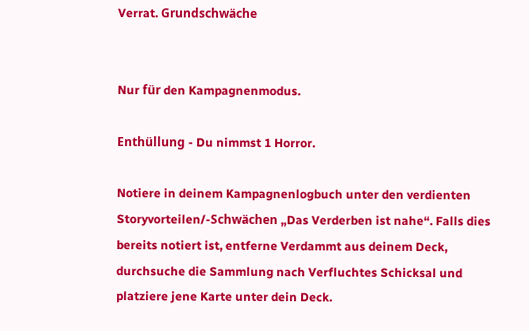Verrat. Grundschwäche


Nur für den Kampagnenmodus.

Enthüllung - Du nimmst 1 Horror.

Notiere in deinem Kampagnenlogbuch unter den verdienten Storyvorteilen/-Schwächen „Das Verderben ist nahe“. Falls dies bereits notiert ist, entferne Verdammt aus deinem Deck, durchsuche die Sammlung nach Verfluchtes Schicksal und platziere jene Karte unter dein Deck.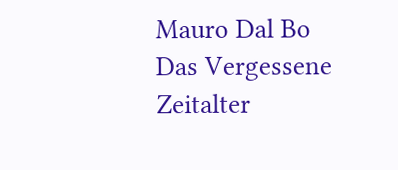Mauro Dal Bo
Das Vergessene Zeitalter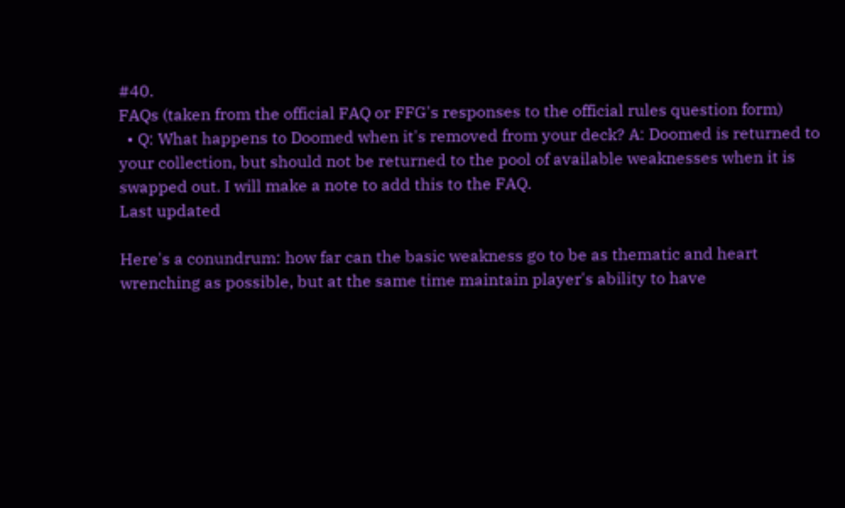#40.
FAQs (taken from the official FAQ or FFG's responses to the official rules question form)
  • Q: What happens to Doomed when it's removed from your deck? A: Doomed is returned to your collection, but should not be returned to the pool of available weaknesses when it is swapped out. I will make a note to add this to the FAQ.
Last updated

Here's a conundrum: how far can the basic weakness go to be as thematic and heart wrenching as possible, but at the same time maintain player's ability to have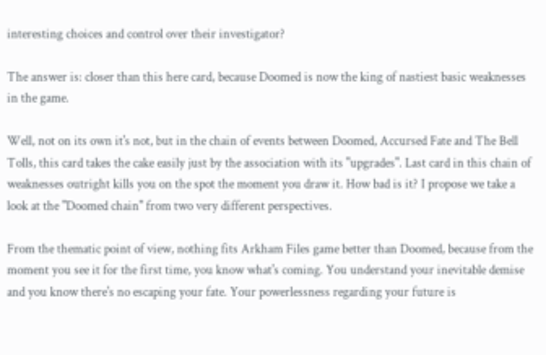interesting choices and control over their investigator?

The answer is: closer than this here card, because Doomed is now the king of nastiest basic weaknesses in the game.

Well, not on its own it's not, but in the chain of events between Doomed, Accursed Fate and The Bell Tolls, this card takes the cake easily just by the association with its "upgrades". Last card in this chain of weaknesses outright kills you on the spot the moment you draw it. How bad is it? I propose we take a look at the "Doomed chain" from two very different perspectives.

From the thematic point of view, nothing fits Arkham Files game better than Doomed, because from the moment you see it for the first time, you know what's coming. You understand your inevitable demise and you know there's no escaping your fate. Your powerlessness regarding your future is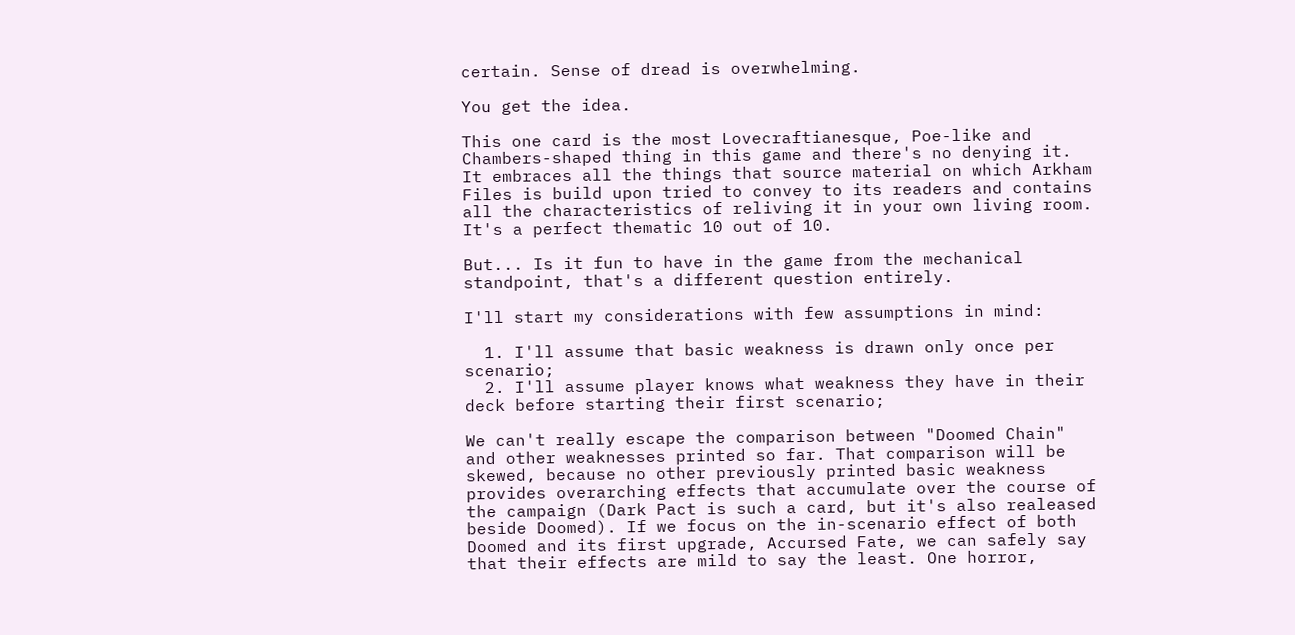certain. Sense of dread is overwhelming.

You get the idea.

This one card is the most Lovecraftianesque, Poe-like and Chambers-shaped thing in this game and there's no denying it. It embraces all the things that source material on which Arkham Files is build upon tried to convey to its readers and contains all the characteristics of reliving it in your own living room. It's a perfect thematic 10 out of 10.

But... Is it fun to have in the game from the mechanical standpoint, that's a different question entirely.

I'll start my considerations with few assumptions in mind:

  1. I'll assume that basic weakness is drawn only once per scenario;
  2. I'll assume player knows what weakness they have in their deck before starting their first scenario;

We can't really escape the comparison between "Doomed Chain" and other weaknesses printed so far. That comparison will be skewed, because no other previously printed basic weakness provides overarching effects that accumulate over the course of the campaign (Dark Pact is such a card, but it's also realeased beside Doomed). If we focus on the in-scenario effect of both Doomed and its first upgrade, Accursed Fate, we can safely say that their effects are mild to say the least. One horror,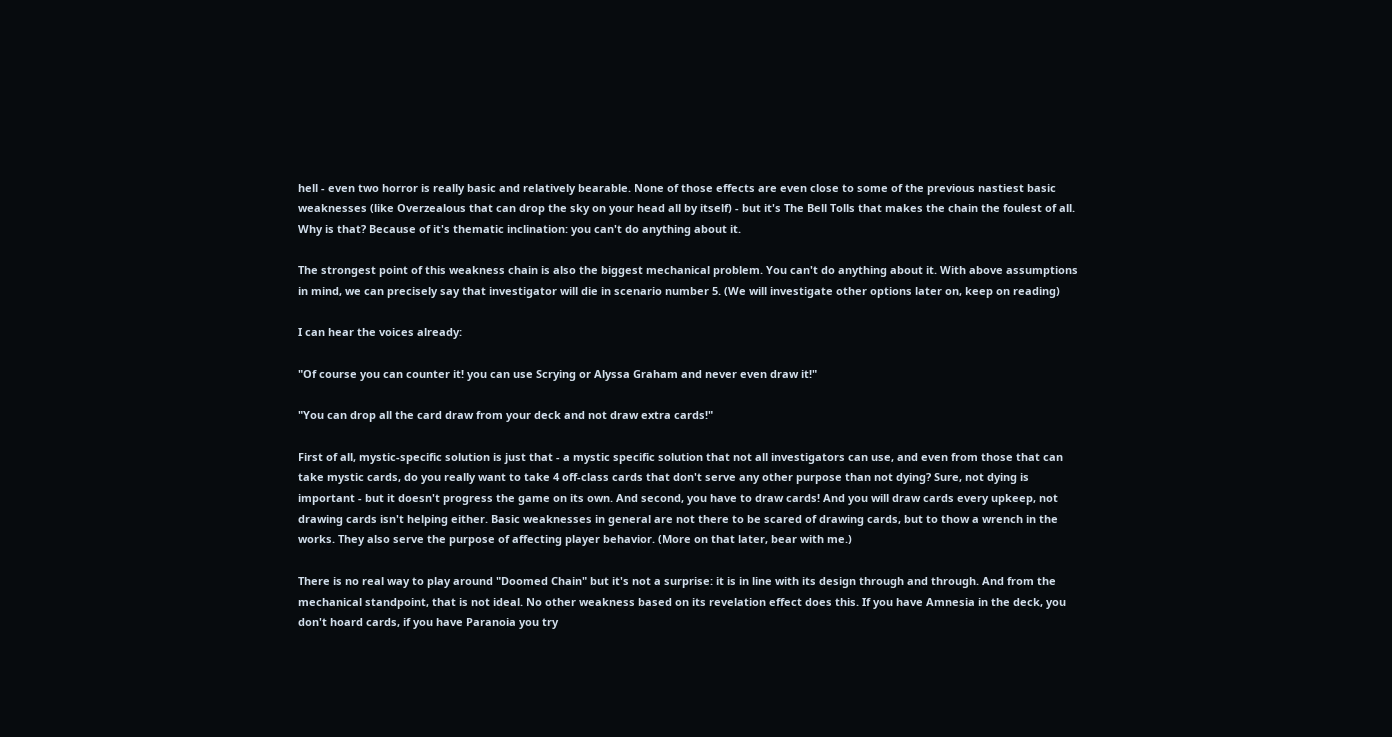hell - even two horror is really basic and relatively bearable. None of those effects are even close to some of the previous nastiest basic weaknesses (like Overzealous that can drop the sky on your head all by itself) - but it's The Bell Tolls that makes the chain the foulest of all. Why is that? Because of it's thematic inclination: you can't do anything about it.

The strongest point of this weakness chain is also the biggest mechanical problem. You can't do anything about it. With above assumptions in mind, we can precisely say that investigator will die in scenario number 5. (We will investigate other options later on, keep on reading)

I can hear the voices already:

"Of course you can counter it! you can use Scrying or Alyssa Graham and never even draw it!"

"You can drop all the card draw from your deck and not draw extra cards!"

First of all, mystic-specific solution is just that - a mystic specific solution that not all investigators can use, and even from those that can take mystic cards, do you really want to take 4 off-class cards that don't serve any other purpose than not dying? Sure, not dying is important - but it doesn't progress the game on its own. And second, you have to draw cards! And you will draw cards every upkeep, not drawing cards isn't helping either. Basic weaknesses in general are not there to be scared of drawing cards, but to thow a wrench in the works. They also serve the purpose of affecting player behavior. (More on that later, bear with me.)

There is no real way to play around "Doomed Chain" but it's not a surprise: it is in line with its design through and through. And from the mechanical standpoint, that is not ideal. No other weakness based on its revelation effect does this. If you have Amnesia in the deck, you don't hoard cards, if you have Paranoia you try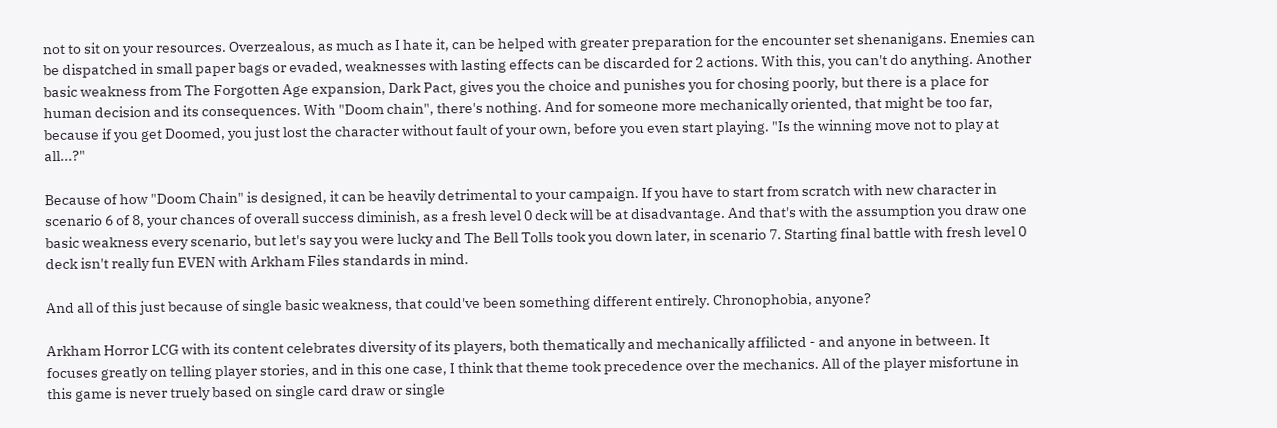not to sit on your resources. Overzealous, as much as I hate it, can be helped with greater preparation for the encounter set shenanigans. Enemies can be dispatched in small paper bags or evaded, weaknesses with lasting effects can be discarded for 2 actions. With this, you can't do anything. Another basic weakness from The Forgotten Age expansion, Dark Pact, gives you the choice and punishes you for chosing poorly, but there is a place for human decision and its consequences. With "Doom chain", there's nothing. And for someone more mechanically oriented, that might be too far, because if you get Doomed, you just lost the character without fault of your own, before you even start playing. "Is the winning move not to play at all...?"

Because of how "Doom Chain" is designed, it can be heavily detrimental to your campaign. If you have to start from scratch with new character in scenario 6 of 8, your chances of overall success diminish, as a fresh level 0 deck will be at disadvantage. And that's with the assumption you draw one basic weakness every scenario, but let's say you were lucky and The Bell Tolls took you down later, in scenario 7. Starting final battle with fresh level 0 deck isn't really fun EVEN with Arkham Files standards in mind.

And all of this just because of single basic weakness, that could've been something different entirely. Chronophobia, anyone?

Arkham Horror LCG with its content celebrates diversity of its players, both thematically and mechanically affilicted - and anyone in between. It focuses greatly on telling player stories, and in this one case, I think that theme took precedence over the mechanics. All of the player misfortune in this game is never truely based on single card draw or single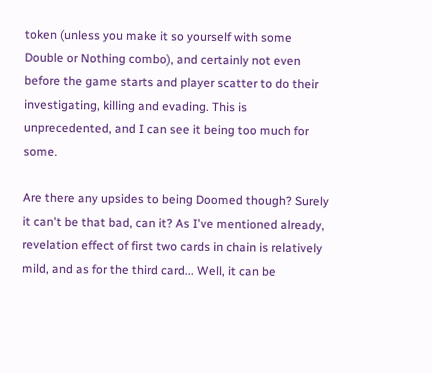token (unless you make it so yourself with some Double or Nothing combo), and certainly not even before the game starts and player scatter to do their investigating, killing and evading. This is unprecedented, and I can see it being too much for some.

Are there any upsides to being Doomed though? Surely it can't be that bad, can it? As I've mentioned already, revelation effect of first two cards in chain is relatively mild, and as for the third card... Well, it can be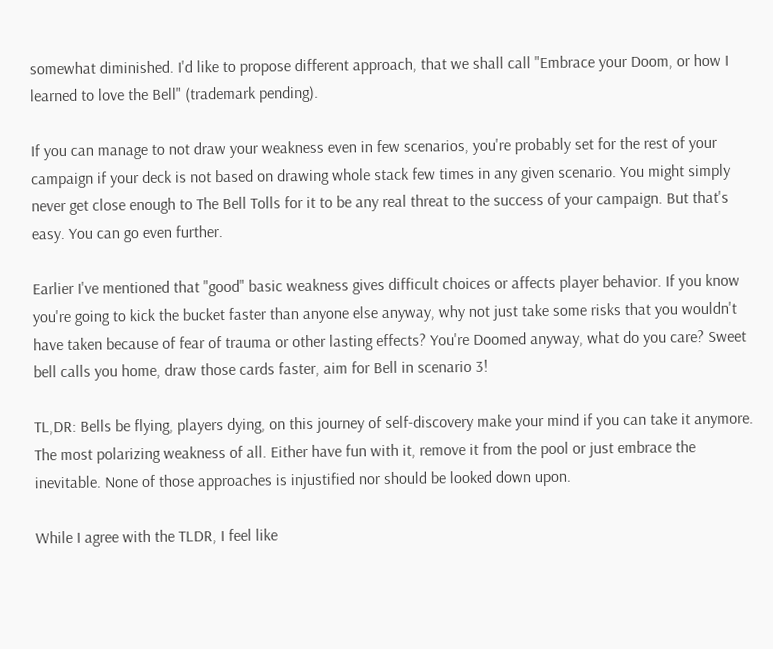somewhat diminished. I'd like to propose different approach, that we shall call "Embrace your Doom, or how I learned to love the Bell" (trademark pending).

If you can manage to not draw your weakness even in few scenarios, you're probably set for the rest of your campaign if your deck is not based on drawing whole stack few times in any given scenario. You might simply never get close enough to The Bell Tolls for it to be any real threat to the success of your campaign. But that's easy. You can go even further.

Earlier I've mentioned that "good" basic weakness gives difficult choices or affects player behavior. If you know you're going to kick the bucket faster than anyone else anyway, why not just take some risks that you wouldn't have taken because of fear of trauma or other lasting effects? You're Doomed anyway, what do you care? Sweet bell calls you home, draw those cards faster, aim for Bell in scenario 3!

TL,DR: Bells be flying, players dying, on this journey of self-discovery make your mind if you can take it anymore. The most polarizing weakness of all. Either have fun with it, remove it from the pool or just embrace the inevitable. None of those approaches is injustified nor should be looked down upon.

While I agree with the TLDR, I feel like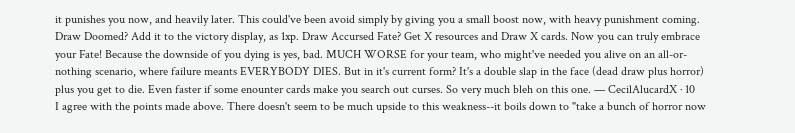it punishes you now, and heavily later. This could've been avoid simply by giving you a small boost now, with heavy punishment coming. Draw Doomed? Add it to the victory display, as 1xp. Draw Accursed Fate? Get X resources and Draw X cards. Now you can truly embrace your Fate! Because the downside of you dying is yes, bad. MUCH WORSE for your team, who might've needed you alive on an all-or-nothing scenario, where failure meants EVERYBODY DIES. But in it's current form? It's a double slap in the face (dead draw plus horror) plus you get to die. Even faster if some enounter cards make you search out curses. So very much bleh on this one. — CecilAlucardX · 10
I agree with the points made above. There doesn't seem to be much upside to this weakness--it boils down to "take a bunch of horror now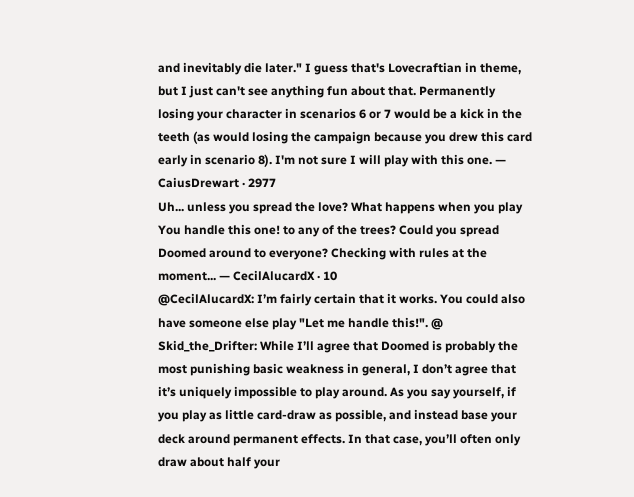and inevitably die later." I guess that's Lovecraftian in theme, but I just can't see anything fun about that. Permanently losing your character in scenarios 6 or 7 would be a kick in the teeth (as would losing the campaign because you drew this card early in scenario 8). I'm not sure I will play with this one. — CaiusDrewart · 2977
Uh... unless you spread the love? What happens when you play You handle this one! to any of the trees? Could you spread Doomed around to everyone? Checking with rules at the moment... — CecilAlucardX · 10
@CecilAlucardX: I’m fairly certain that it works. You could also have someone else play "Let me handle this!". @ Skid_the_Drifter: While I’ll agree that Doomed is probably the most punishing basic weakness in general, I don’t agree that it’s uniquely impossible to play around. As you say yourself, if you play as little card-draw as possible, and instead base your deck around permanent effects. In that case, you’ll often only draw about half your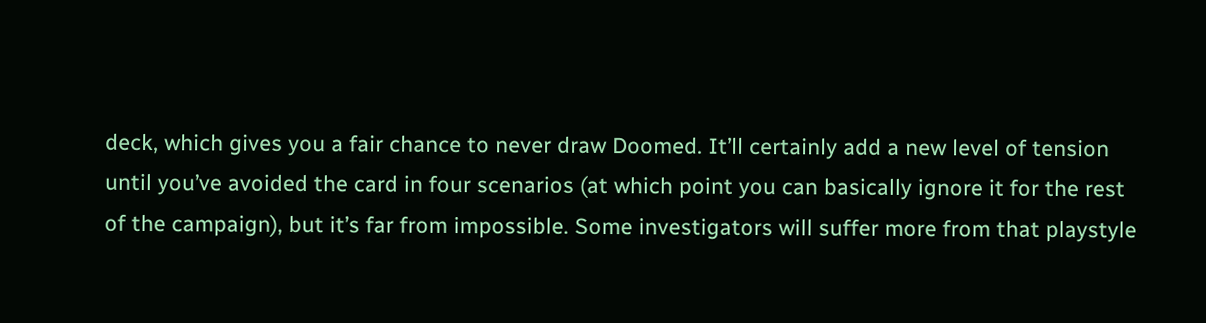deck, which gives you a fair chance to never draw Doomed. It’ll certainly add a new level of tension until you’ve avoided the card in four scenarios (at which point you can basically ignore it for the rest of the campaign), but it’s far from impossible. Some investigators will suffer more from that playstyle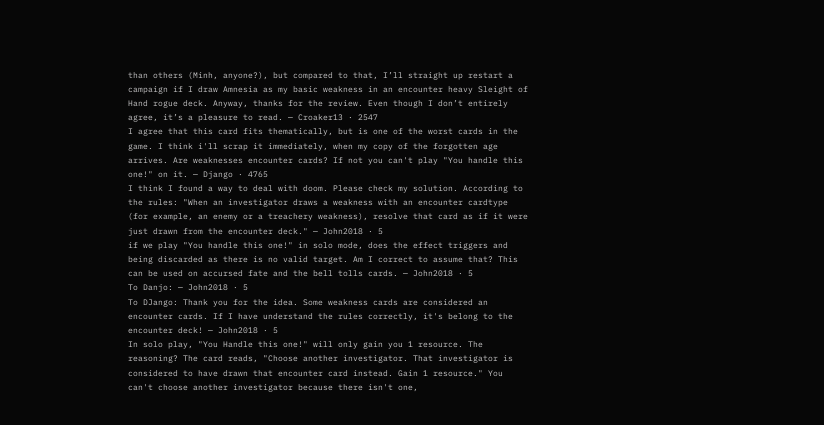than others (Minh, anyone?), but compared to that, I’ll straight up restart a campaign if I draw Amnesia as my basic weakness in an encounter heavy Sleight of Hand rogue deck. Anyway, thanks for the review. Even though I don’t entirely agree, it’s a pleasure to read. — Croaker13 · 2547
I agree that this card fits thematically, but is one of the worst cards in the game. I think i'll scrap it immediately, when my copy of the forgotten age arrives. Are weaknesses encounter cards? If not you can't play "You handle this one!" on it. — Django · 4765
I think I found a way to deal with doom. Please check my solution. According to the rules: "When an investigator draws a weakness with an encounter cardtype (for example, an enemy or a treachery weakness), resolve that card as if it were just drawn from the encounter deck." — John2018 · 5
if we play "You handle this one!" in solo mode, does the effect triggers and being discarded as there is no valid target. Am I correct to assume that? This can be used on accursed fate and the bell tolls cards. — John2018 · 5
To Danjo: — John2018 · 5
To DJango: Thank you for the idea. Some weakness cards are considered an encounter cards. If I have understand the rules correctly, it's belong to the encounter deck! — John2018 · 5
In solo play, "You Handle this one!" will only gain you 1 resource. The reasoning? The card reads, "Choose another investigator. That investigator is considered to have drawn that encounter card instead. Gain 1 resource." You can't choose another investigator because there isn't one,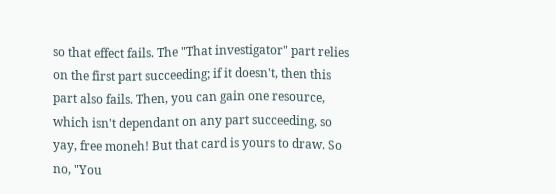so that effect fails. The "That investigator" part relies on the first part succeeding; if it doesn't, then this part also fails. Then, you can gain one resource, which isn't dependant on any part succeeding, so yay, free moneh! But that card is yours to draw. So no, "You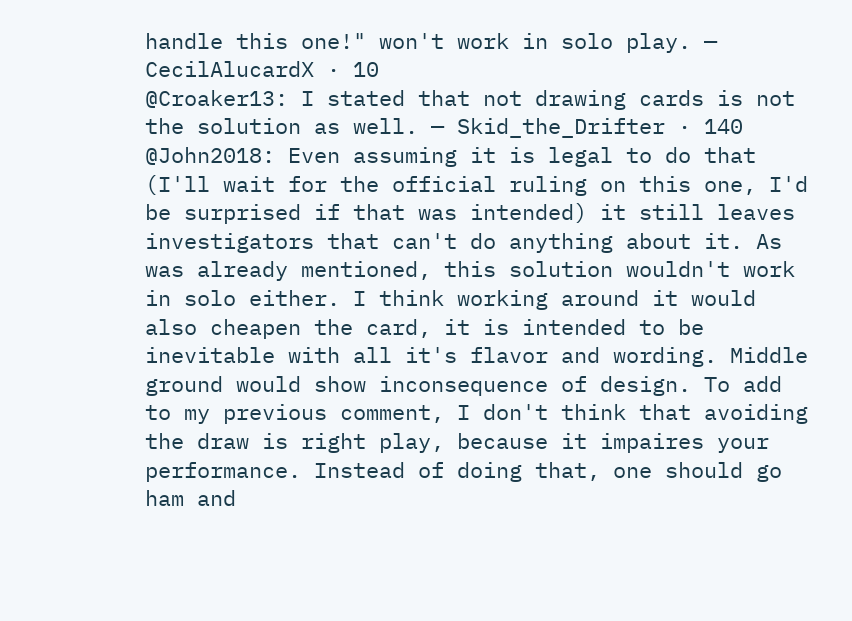handle this one!" won't work in solo play. — CecilAlucardX · 10
@Croaker13: I stated that not drawing cards is not the solution as well. — Skid_the_Drifter · 140
@John2018: Even assuming it is legal to do that (I'll wait for the official ruling on this one, I'd be surprised if that was intended) it still leaves investigators that can't do anything about it. As was already mentioned, this solution wouldn't work in solo either. I think working around it would also cheapen the card, it is intended to be inevitable with all it's flavor and wording. Middle ground would show inconsequence of design. To add to my previous comment, I don't think that avoiding the draw is right play, because it impaires your performance. Instead of doing that, one should go ham and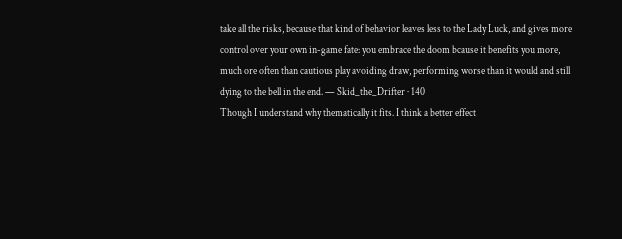take all the risks, because that kind of behavior leaves less to the Lady Luck, and gives more control over your own in-game fate: you embrace the doom bcause it benefits you more, much ore often than cautious play avoiding draw, performing worse than it would and still dying to the bell in the end. — Skid_the_Drifter · 140
Though I understand why thematically it fits. I think a better effect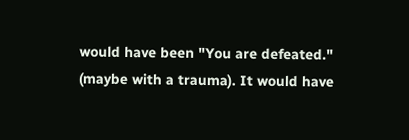would have been "You are defeated." (maybe with a trauma). It would have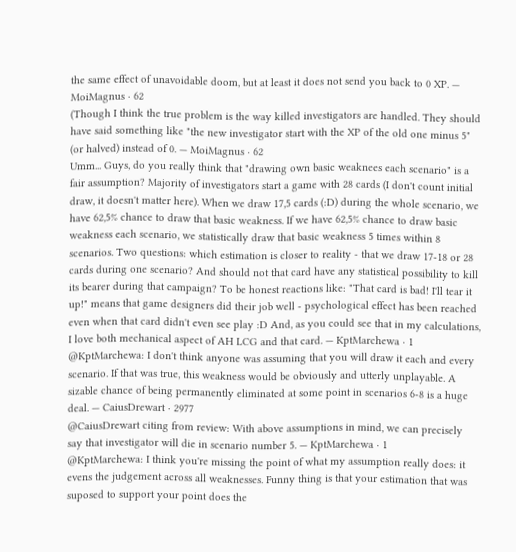the same effect of unavoidable doom, but at least it does not send you back to 0 XP. — MoiMagnus · 62
(Though I think the true problem is the way killed investigators are handled. They should have said something like "the new investigator start with the XP of the old one minus 5" (or halved) instead of 0. — MoiMagnus · 62
Umm... Guys, do you really think that "drawing own basic weaknees each scenario" is a fair assumption? Majority of investigators start a game with 28 cards (I don't count initial draw, it doesn't matter here). When we draw 17,5 cards (:D) during the whole scenario, we have 62,5% chance to draw that basic weakness. If we have 62,5% chance to draw basic weakness each scenario, we statistically draw that basic weakness 5 times within 8 scenarios. Two questions: which estimation is closer to reality - that we draw 17-18 or 28 cards during one scenario? And should not that card have any statistical possibility to kill its bearer during that campaign? To be honest reactions like: "That card is bad! I'll tear it up!" means that game designers did their job well - psychological effect has been reached even when that card didn't even see play :D And, as you could see that in my calculations, I love both mechanical aspect of AH LCG and that card. — KptMarchewa · 1
@KptMarchewa: I don't think anyone was assuming that you will draw it each and every scenario. If that was true, this weakness would be obviously and utterly unplayable. A sizable chance of being permanently eliminated at some point in scenarios 6-8 is a huge deal. — CaiusDrewart · 2977
@CaiusDrewart citing from review: With above assumptions in mind, we can precisely say that investigator will die in scenario number 5. — KptMarchewa · 1
@KptMarchewa: I think you're missing the point of what my assumption really does: it evens the judgement across all weaknesses. Funny thing is that your estimation that was suposed to support your point does the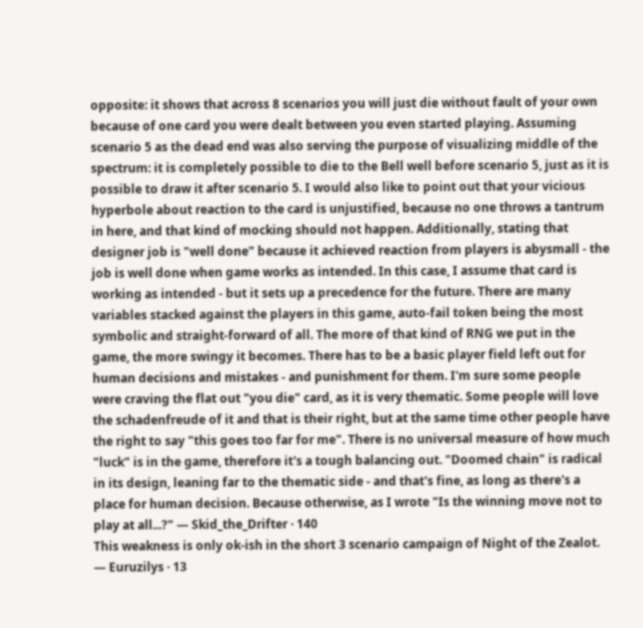opposite: it shows that across 8 scenarios you will just die without fault of your own because of one card you were dealt between you even started playing. Assuming scenario 5 as the dead end was also serving the purpose of visualizing middle of the spectrum: it is completely possible to die to the Bell well before scenario 5, just as it is possible to draw it after scenario 5. I would also like to point out that your vicious hyperbole about reaction to the card is unjustified, because no one throws a tantrum in here, and that kind of mocking should not happen. Additionally, stating that designer job is "well done" because it achieved reaction from players is abysmall - the job is well done when game works as intended. In this case, I assume that card is working as intended - but it sets up a precedence for the future. There are many variables stacked against the players in this game, auto-fail token being the most symbolic and straight-forward of all. The more of that kind of RNG we put in the game, the more swingy it becomes. There has to be a basic player field left out for human decisions and mistakes - and punishment for them. I'm sure some people were craving the flat out "you die" card, as it is very thematic. Some people will love the schadenfreude of it and that is their right, but at the same time other people have the right to say "this goes too far for me". There is no universal measure of how much "luck" is in the game, therefore it's a tough balancing out. "Doomed chain" is radical in its design, leaning far to the thematic side - and that's fine, as long as there's a place for human decision. Because otherwise, as I wrote "Is the winning move not to play at all...?" — Skid_the_Drifter · 140
This weakness is only ok-ish in the short 3 scenario campaign of Night of the Zealot. — Euruzilys · 13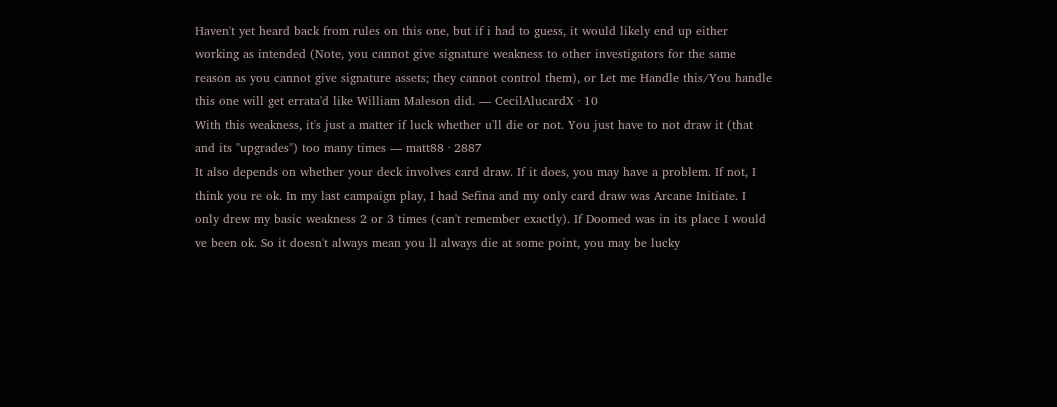Haven't yet heard back from rules on this one, but if i had to guess, it would likely end up either working as intended (Note, you cannot give signature weakness to other investigators for the same reason as you cannot give signature assets; they cannot control them), or Let me Handle this/You handle this one will get errata'd like William Maleson did. — CecilAlucardX · 10
With this weakness, it's just a matter if luck whether u'll die or not. You just have to not draw it (that and its "upgrades") too many times — matt88 · 2887
It also depends on whether your deck involves card draw. If it does, you may have a problem. If not, I think you re ok. In my last campaign play, I had Sefina and my only card draw was Arcane Initiate. I only drew my basic weakness 2 or 3 times (can't remember exactly). If Doomed was in its place I would ve been ok. So it doesn't always mean you ll always die at some point, you may be lucky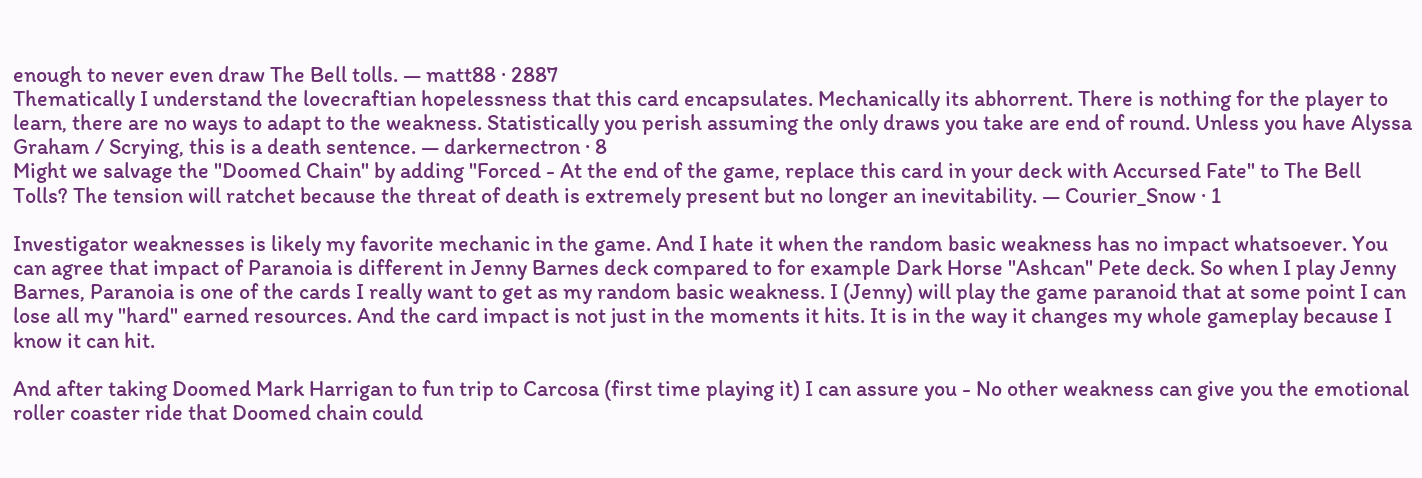enough to never even draw The Bell tolls. — matt88 · 2887
Thematically I understand the lovecraftian hopelessness that this card encapsulates. Mechanically its abhorrent. There is nothing for the player to learn, there are no ways to adapt to the weakness. Statistically you perish assuming the only draws you take are end of round. Unless you have Alyssa Graham / Scrying, this is a death sentence. — darkernectron · 8
Might we salvage the "Doomed Chain" by adding "Forced - At the end of the game, replace this card in your deck with Accursed Fate" to The Bell Tolls? The tension will ratchet because the threat of death is extremely present but no longer an inevitability. — Courier_Snow · 1

Investigator weaknesses is likely my favorite mechanic in the game. And I hate it when the random basic weakness has no impact whatsoever. You can agree that impact of Paranoia is different in Jenny Barnes deck compared to for example Dark Horse "Ashcan" Pete deck. So when I play Jenny Barnes, Paranoia is one of the cards I really want to get as my random basic weakness. I (Jenny) will play the game paranoid that at some point I can lose all my "hard" earned resources. And the card impact is not just in the moments it hits. It is in the way it changes my whole gameplay because I know it can hit.

And after taking Doomed Mark Harrigan to fun trip to Carcosa (first time playing it) I can assure you - No other weakness can give you the emotional roller coaster ride that Doomed chain could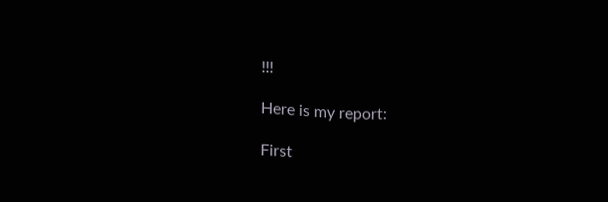!!!

Here is my report:

First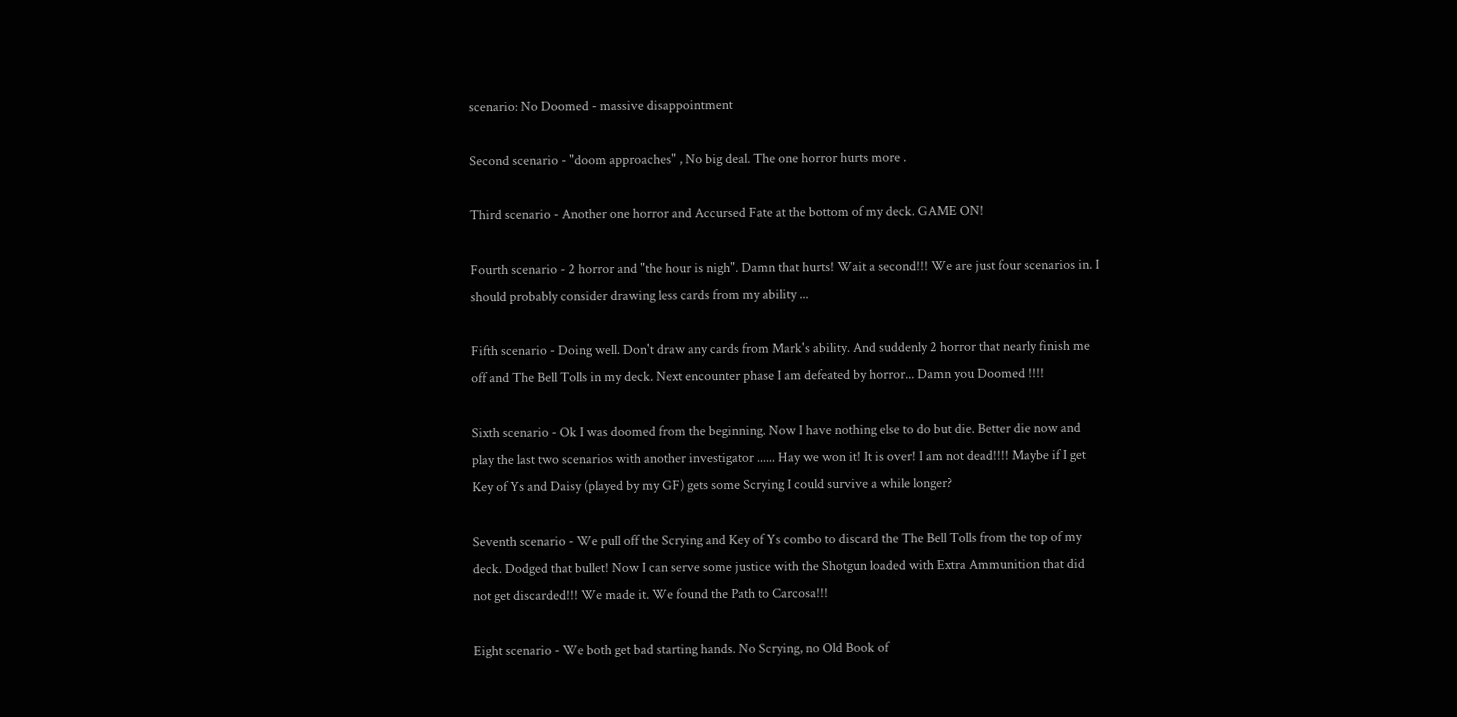scenario: No Doomed - massive disappointment

Second scenario - "doom approaches" , No big deal. The one horror hurts more .

Third scenario - Another one horror and Accursed Fate at the bottom of my deck. GAME ON!

Fourth scenario - 2 horror and "the hour is nigh". Damn that hurts! Wait a second!!! We are just four scenarios in. I should probably consider drawing less cards from my ability ...

Fifth scenario - Doing well. Don't draw any cards from Mark's ability. And suddenly 2 horror that nearly finish me off and The Bell Tolls in my deck. Next encounter phase I am defeated by horror... Damn you Doomed !!!!

Sixth scenario - Ok I was doomed from the beginning. Now I have nothing else to do but die. Better die now and play the last two scenarios with another investigator ...... Hay we won it! It is over! I am not dead!!!! Maybe if I get Key of Ys and Daisy (played by my GF) gets some Scrying I could survive a while longer?

Seventh scenario - We pull off the Scrying and Key of Ys combo to discard the The Bell Tolls from the top of my deck. Dodged that bullet! Now I can serve some justice with the Shotgun loaded with Extra Ammunition that did not get discarded!!! We made it. We found the Path to Carcosa!!!

Eight scenario - We both get bad starting hands. No Scrying, no Old Book of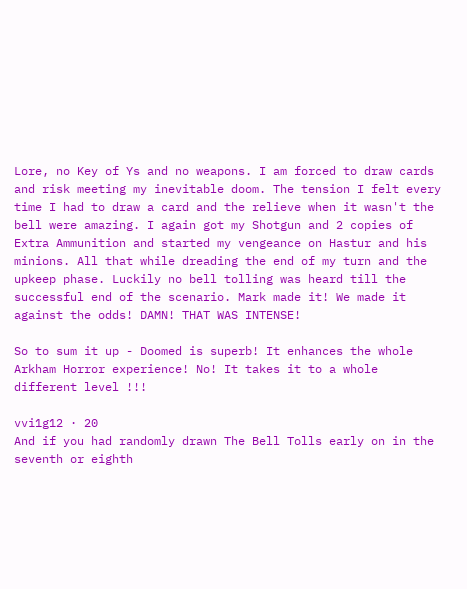Lore, no Key of Ys and no weapons. I am forced to draw cards and risk meeting my inevitable doom. The tension I felt every time I had to draw a card and the relieve when it wasn't the bell were amazing. I again got my Shotgun and 2 copies of Extra Ammunition and started my vengeance on Hastur and his minions. All that while dreading the end of my turn and the upkeep phase. Luckily no bell tolling was heard till the successful end of the scenario. Mark made it! We made it against the odds! DAMN! THAT WAS INTENSE!

So to sum it up - Doomed is superb! It enhances the whole Arkham Horror experience! No! It takes it to a whole different level !!!

vvi1g12 · 20
And if you had randomly drawn The Bell Tolls early on in the seventh or eighth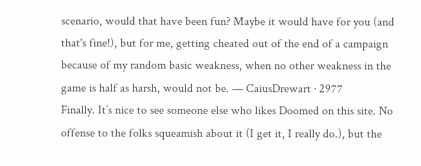scenario, would that have been fun? Maybe it would have for you (and that's fine!), but for me, getting cheated out of the end of a campaign because of my random basic weakness, when no other weakness in the game is half as harsh, would not be. — CaiusDrewart · 2977
Finally. It’s nice to see someone else who likes Doomed on this site. No offense to the folks squeamish about it (I get it, I really do.), but the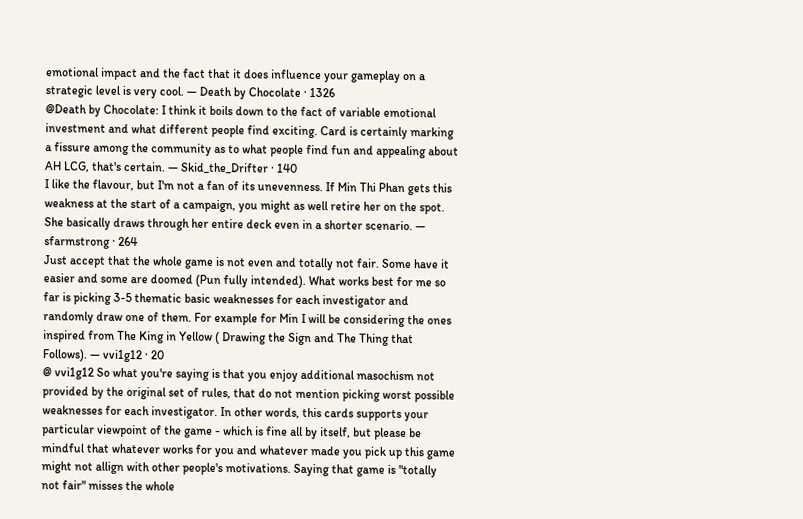emotional impact and the fact that it does influence your gameplay on a strategic level is very cool. — Death by Chocolate · 1326
@Death by Chocolate: I think it boils down to the fact of variable emotional investment and what different people find exciting. Card is certainly marking a fissure among the community as to what people find fun and appealing about AH LCG, that's certain. — Skid_the_Drifter · 140
I like the flavour, but I'm not a fan of its unevenness. If Min Thi Phan gets this weakness at the start of a campaign, you might as well retire her on the spot. She basically draws through her entire deck even in a shorter scenario. — sfarmstrong · 264
Just accept that the whole game is not even and totally not fair. Some have it easier and some are doomed (Pun fully intended). What works best for me so far is picking 3-5 thematic basic weaknesses for each investigator and randomly draw one of them. For example for Min I will be considering the ones inspired from The King in Yellow ( Drawing the Sign and The Thing that Follows). — vvi1g12 · 20
@ vvi1g12 So what you're saying is that you enjoy additional masochism not provided by the original set of rules, that do not mention picking worst possible weaknesses for each investigator. In other words, this cards supports your particular viewpoint of the game - which is fine all by itself, but please be mindful that whatever works for you and whatever made you pick up this game might not allign with other people's motivations. Saying that game is "totally not fair" misses the whole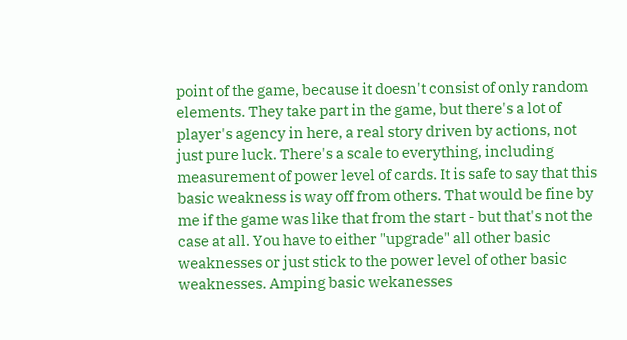point of the game, because it doesn't consist of only random elements. They take part in the game, but there's a lot of player's agency in here, a real story driven by actions, not just pure luck. There's a scale to everything, including measurement of power level of cards. It is safe to say that this basic weakness is way off from others. That would be fine by me if the game was like that from the start - but that's not the case at all. You have to either "upgrade" all other basic weaknesses or just stick to the power level of other basic weaknesses. Amping basic wekanesses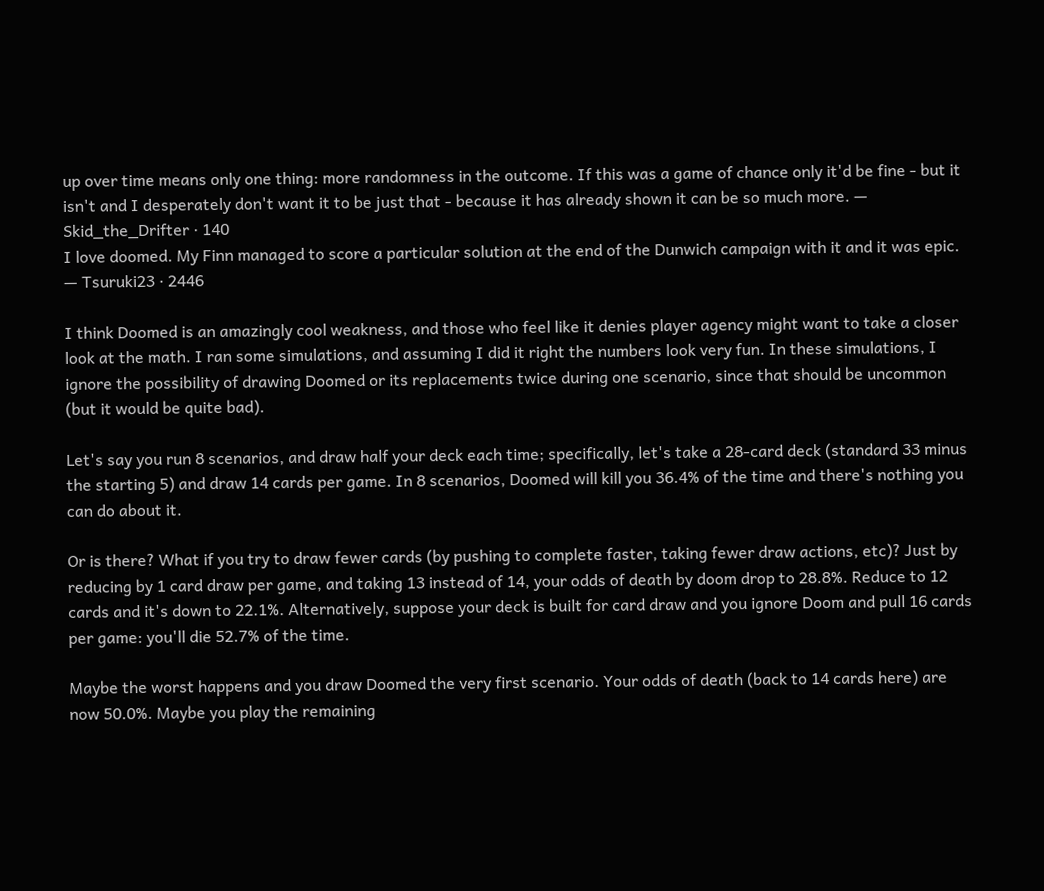up over time means only one thing: more randomness in the outcome. If this was a game of chance only it'd be fine - but it isn't and I desperately don't want it to be just that - because it has already shown it can be so much more. — Skid_the_Drifter · 140
I love doomed. My Finn managed to score a particular solution at the end of the Dunwich campaign with it and it was epic. — Tsuruki23 · 2446

I think Doomed is an amazingly cool weakness, and those who feel like it denies player agency might want to take a closer look at the math. I ran some simulations, and assuming I did it right the numbers look very fun. In these simulations, I ignore the possibility of drawing Doomed or its replacements twice during one scenario, since that should be uncommon (but it would be quite bad).

Let's say you run 8 scenarios, and draw half your deck each time; specifically, let's take a 28-card deck (standard 33 minus the starting 5) and draw 14 cards per game. In 8 scenarios, Doomed will kill you 36.4% of the time and there's nothing you can do about it.

Or is there? What if you try to draw fewer cards (by pushing to complete faster, taking fewer draw actions, etc)? Just by reducing by 1 card draw per game, and taking 13 instead of 14, your odds of death by doom drop to 28.8%. Reduce to 12 cards and it's down to 22.1%. Alternatively, suppose your deck is built for card draw and you ignore Doom and pull 16 cards per game: you'll die 52.7% of the time.

Maybe the worst happens and you draw Doomed the very first scenario. Your odds of death (back to 14 cards here) are now 50.0%. Maybe you play the remaining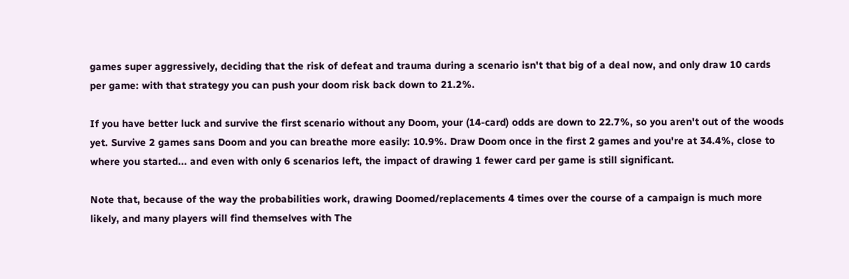games super aggressively, deciding that the risk of defeat and trauma during a scenario isn't that big of a deal now, and only draw 10 cards per game: with that strategy you can push your doom risk back down to 21.2%.

If you have better luck and survive the first scenario without any Doom, your (14-card) odds are down to 22.7%, so you aren't out of the woods yet. Survive 2 games sans Doom and you can breathe more easily: 10.9%. Draw Doom once in the first 2 games and you're at 34.4%, close to where you started... and even with only 6 scenarios left, the impact of drawing 1 fewer card per game is still significant.

Note that, because of the way the probabilities work, drawing Doomed/replacements 4 times over the course of a campaign is much more likely, and many players will find themselves with The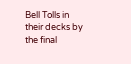Bell Tolls in their decks by the final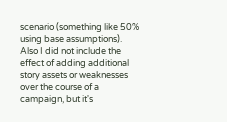scenario (something like 50% using base assumptions). Also I did not include the effect of adding additional story assets or weaknesses over the course of a campaign, but it's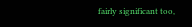fairly significant too,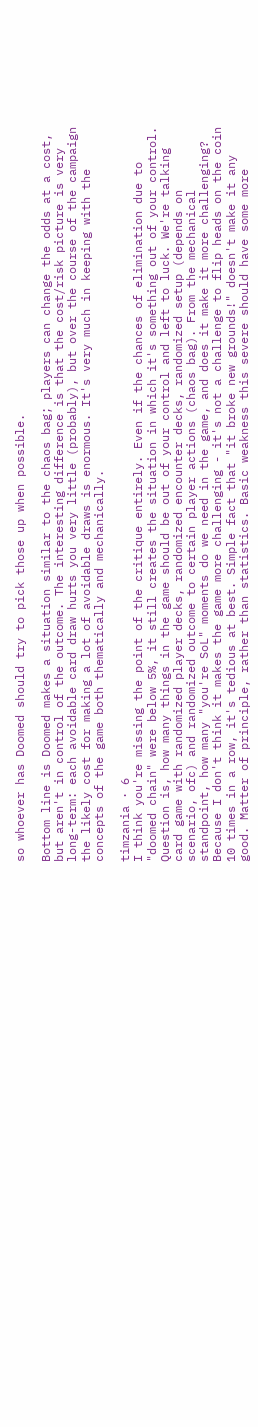so whoever has Doomed should try to pick those up when possible.

Bottom line is Doomed makes a situation similar to the chaos bag; players can change the odds at a cost, but aren't in control of the outcome. The interesting difference is that the cost/risk picture is very long-term: each avoidable card draw hurts you very little (probably), but over the course of the campaign the likely cost for making a lot of avoidable draws is enormous. It's very much in keeping with the concepts of the game both thematically and mechanically.

timzania · 6
I think you're missing the point of the critique entirely. Even if the chances of elimination due to "doomed chain" were below 5%, it still creates the situation in which it's something out of your control. Question is, how many things in the game should be out of your control and left to luck. We're talking card game with randomized player decks, randomized encounter decks, randomized setup (depends on scenario, ofc) and randomized outcome to certain player actions (chaos bag). From the mechanical standpoint, how many "you're SoL" moments do we need in the game, and does it make it more challenging? Because I don't think it makes the game more challenging - it's not a challenge to flip heads on the coin 10 times in a row, it's tedious at best. Simple fact that "it broke new grounds!" doesn't make it any good. Matter of principle, rather than statistics. Basic weakness this severe should have some more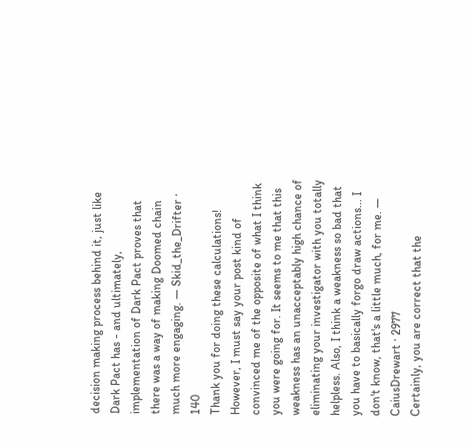decision making process behind it, just like Dark Pact has - and ultimately, implementation of Dark Pact proves that there was a way of making Doomed chain much more engaging. — Skid_the_Drifter · 140
Thank you for doing these calculations! However, I must say your post kind of convinced me of the opposite of what I think you were going for. It seems to me that this weakness has an unacceptably high chance of eliminating your investigator with you totally helpless. Also, I think a weakness so bad that you have to basically forgo draw actions... I don't know, that's a little much, for me. — CaiusDrewart · 2977
Certainly, you are correct that the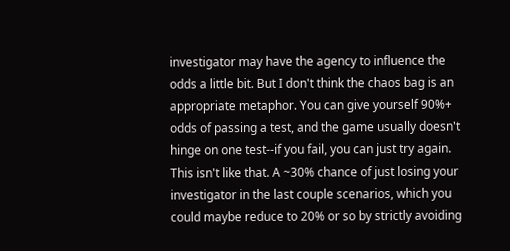investigator may have the agency to influence the odds a little bit. But I don't think the chaos bag is an appropriate metaphor. You can give yourself 90%+ odds of passing a test, and the game usually doesn't hinge on one test--if you fail, you can just try again. This isn't like that. A ~30% chance of just losing your investigator in the last couple scenarios, which you could maybe reduce to 20% or so by strictly avoiding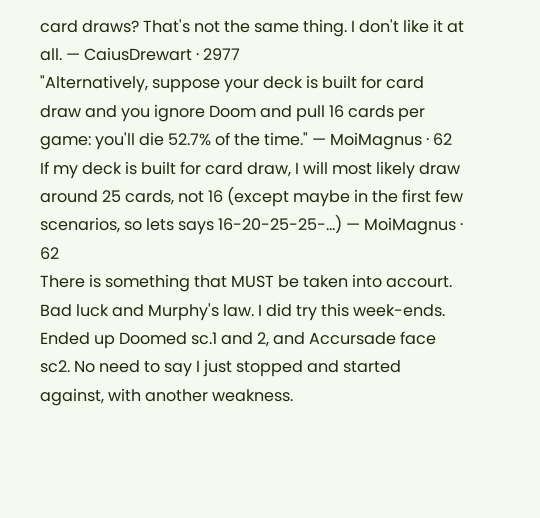card draws? That's not the same thing. I don't like it at all. — CaiusDrewart · 2977
"Alternatively, suppose your deck is built for card draw and you ignore Doom and pull 16 cards per game: you'll die 52.7% of the time." — MoiMagnus · 62
If my deck is built for card draw, I will most likely draw around 25 cards, not 16 (except maybe in the first few scenarios, so lets says 16-20-25-25-...) — MoiMagnus · 62
There is something that MUST be taken into accourt. Bad luck and Murphy's law. I did try this week-ends. Ended up Doomed sc.1 and 2, and Accursade face sc2. No need to say I just stopped and started against, with another weakness.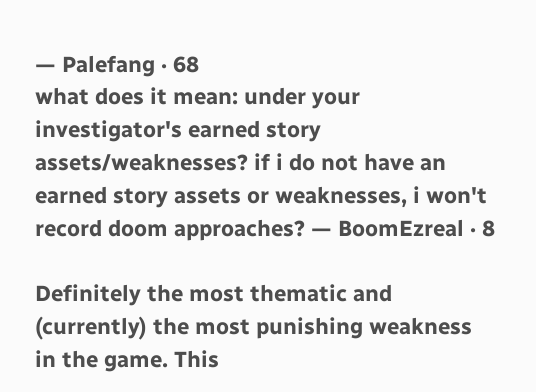— Palefang · 68
what does it mean: under your investigator's earned story assets/weaknesses? if i do not have an earned story assets or weaknesses, i won't record doom approaches? — BoomEzreal · 8

Definitely the most thematic and (currently) the most punishing weakness in the game. This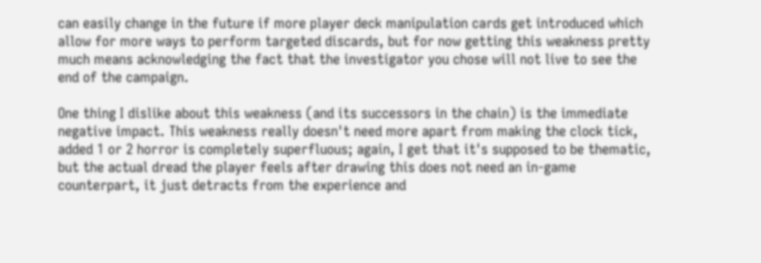can easily change in the future if more player deck manipulation cards get introduced which allow for more ways to perform targeted discards, but for now getting this weakness pretty much means acknowledging the fact that the investigator you chose will not live to see the end of the campaign.

One thing I dislike about this weakness (and its successors in the chain) is the immediate negative impact. This weakness really doesn't need more apart from making the clock tick, added 1 or 2 horror is completely superfluous; again, I get that it's supposed to be thematic, but the actual dread the player feels after drawing this does not need an in-game counterpart, it just detracts from the experience and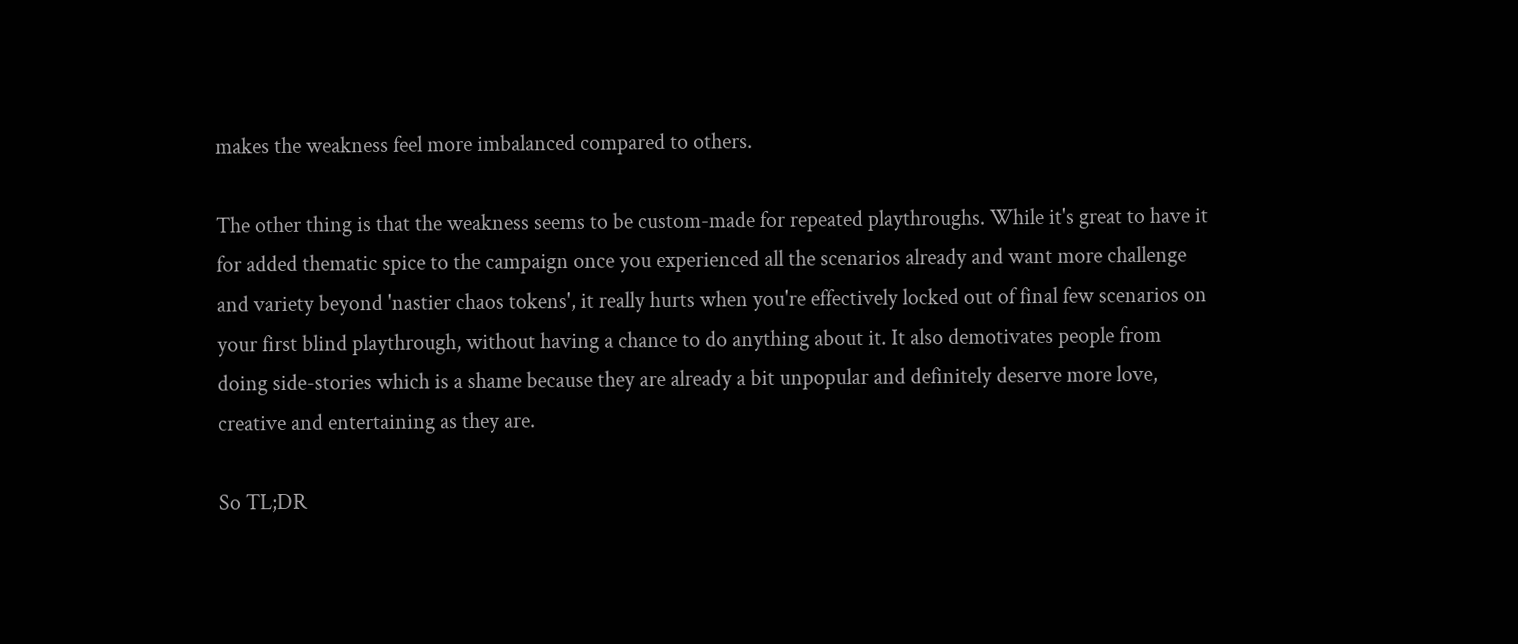makes the weakness feel more imbalanced compared to others.

The other thing is that the weakness seems to be custom-made for repeated playthroughs. While it's great to have it for added thematic spice to the campaign once you experienced all the scenarios already and want more challenge and variety beyond 'nastier chaos tokens', it really hurts when you're effectively locked out of final few scenarios on your first blind playthrough, without having a chance to do anything about it. It also demotivates people from doing side-stories which is a shame because they are already a bit unpopular and definitely deserve more love, creative and entertaining as they are.

So TL;DR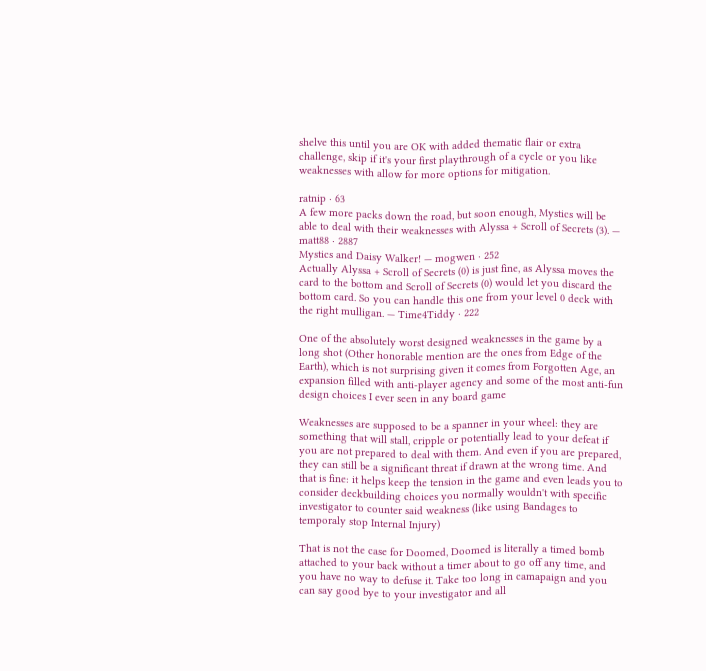shelve this until you are OK with added thematic flair or extra challenge, skip if it's your first playthrough of a cycle or you like weaknesses with allow for more options for mitigation.

ratnip · 63
A few more packs down the road, but soon enough, Mystics will be able to deal with their weaknesses with Alyssa + Scroll of Secrets (3). — matt88 · 2887
Mystics and Daisy Walker! — mogwen · 252
Actually Alyssa + Scroll of Secrets (0) is just fine, as Alyssa moves the card to the bottom and Scroll of Secrets (0) would let you discard the bottom card. So you can handle this one from your level 0 deck with the right mulligan. — Time4Tiddy · 222

One of the absolutely worst designed weaknesses in the game by a long shot (Other honorable mention are the ones from Edge of the Earth), which is not surprising given it comes from Forgotten Age, an expansion filled with anti-player agency and some of the most anti-fun design choices I ever seen in any board game

Weaknesses are supposed to be a spanner in your wheel: they are something that will stall, cripple or potentially lead to your defeat if you are not prepared to deal with them. And even if you are prepared, they can still be a significant threat if drawn at the wrong time. And that is fine: it helps keep the tension in the game and even leads you to consider deckbuilding choices you normally wouldn't with specific investigator to counter said weakness (like using Bandages to temporaly stop Internal Injury)

That is not the case for Doomed, Doomed is literally a timed bomb attached to your back without a timer about to go off any time, and you have no way to defuse it. Take too long in camapaign and you can say good bye to your investigator and all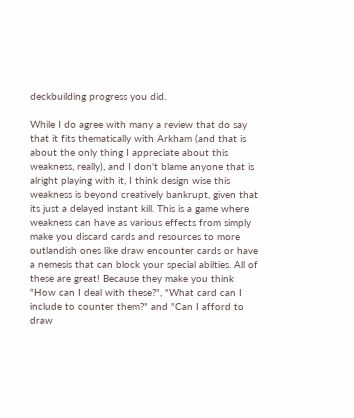deckbuilding progress you did.

While I do agree with many a review that do say that it fits thematically with Arkham (and that is about the only thing I appreciate about this weakness, really), and I don't blame anyone that is alright playing with it, I think design wise this weakness is beyond creatively bankrupt, given that its just a delayed instant kill. This is a game where weakness can have as various effects from simply make you discard cards and resources to more outlandish ones like draw encounter cards or have a nemesis that can block your special abilties. All of these are great! Because they make you think "How can I deal with these?", "What card can I include to counter them?" and "Can I afford to draw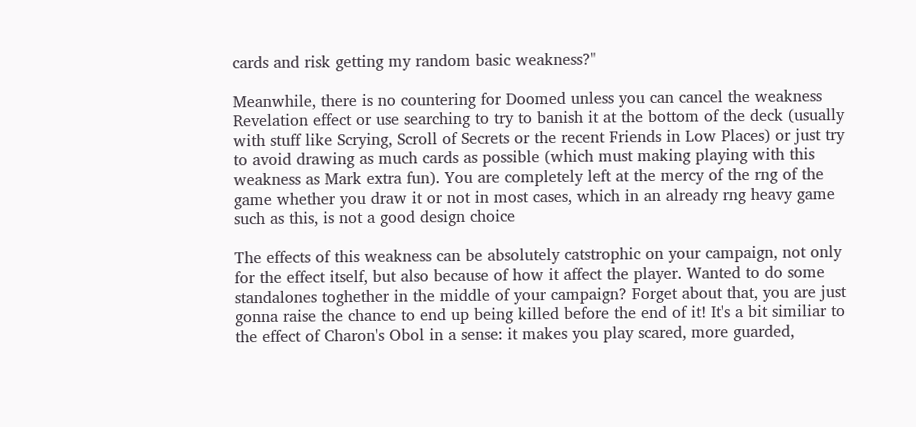cards and risk getting my random basic weakness?"

Meanwhile, there is no countering for Doomed unless you can cancel the weakness Revelation effect or use searching to try to banish it at the bottom of the deck (usually with stuff like Scrying, Scroll of Secrets or the recent Friends in Low Places) or just try to avoid drawing as much cards as possible (which must making playing with this weakness as Mark extra fun). You are completely left at the mercy of the rng of the game whether you draw it or not in most cases, which in an already rng heavy game such as this, is not a good design choice

The effects of this weakness can be absolutely catstrophic on your campaign, not only for the effect itself, but also because of how it affect the player. Wanted to do some standalones toghether in the middle of your campaign? Forget about that, you are just gonna raise the chance to end up being killed before the end of it! It's a bit similiar to the effect of Charon's Obol in a sense: it makes you play scared, more guarded,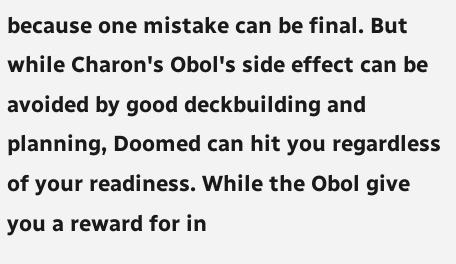because one mistake can be final. But while Charon's Obol's side effect can be avoided by good deckbuilding and planning, Doomed can hit you regardless of your readiness. While the Obol give you a reward for in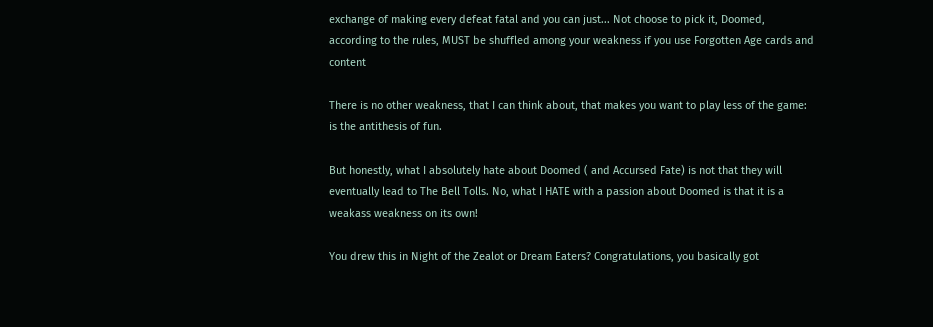exchange of making every defeat fatal and you can just... Not choose to pick it, Doomed, according to the rules, MUST be shuffled among your weakness if you use Forgotten Age cards and content

There is no other weakness, that I can think about, that makes you want to play less of the game: is the antithesis of fun.

But honestly, what I absolutely hate about Doomed ( and Accursed Fate) is not that they will eventually lead to The Bell Tolls. No, what I HATE with a passion about Doomed is that it is a weakass weakness on its own!

You drew this in Night of the Zealot or Dream Eaters? Congratulations, you basically got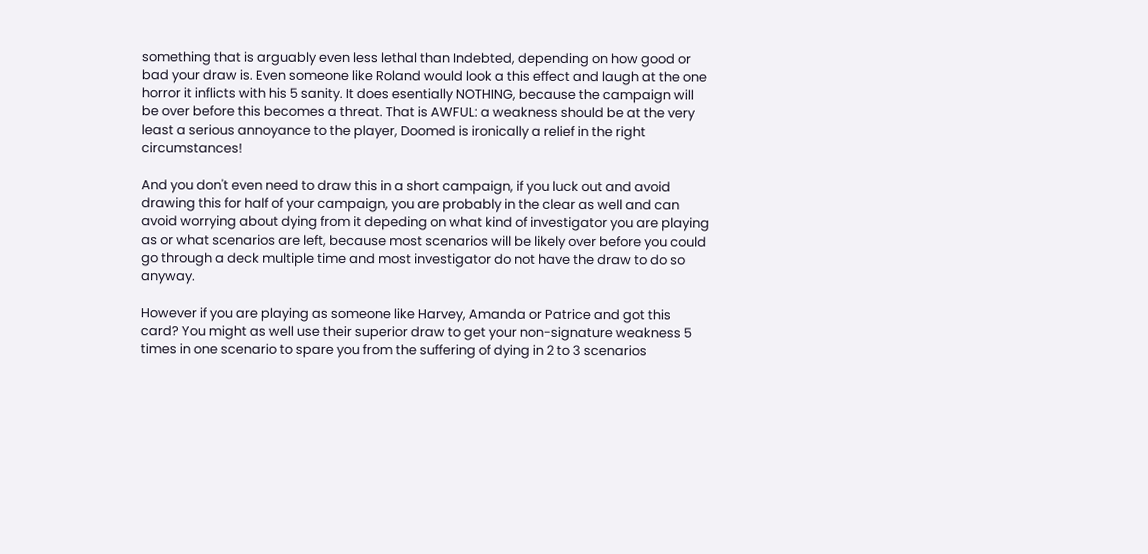something that is arguably even less lethal than Indebted, depending on how good or bad your draw is. Even someone like Roland would look a this effect and laugh at the one horror it inflicts with his 5 sanity. It does esentially NOTHING, because the campaign will be over before this becomes a threat. That is AWFUL: a weakness should be at the very least a serious annoyance to the player, Doomed is ironically a relief in the right circumstances!

And you don't even need to draw this in a short campaign, if you luck out and avoid drawing this for half of your campaign, you are probably in the clear as well and can avoid worrying about dying from it depeding on what kind of investigator you are playing as or what scenarios are left, because most scenarios will be likely over before you could go through a deck multiple time and most investigator do not have the draw to do so anyway.

However if you are playing as someone like Harvey, Amanda or Patrice and got this card? You might as well use their superior draw to get your non-signature weakness 5 times in one scenario to spare you from the suffering of dying in 2 to 3 scenarios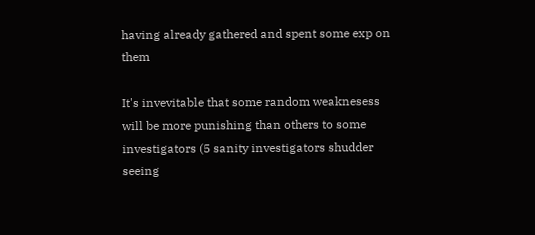having already gathered and spent some exp on them

It's invevitable that some random weaknesess will be more punishing than others to some investigators (5 sanity investigators shudder seeing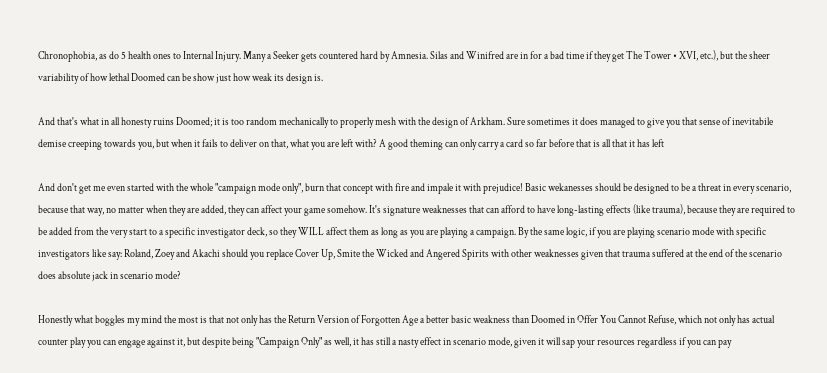Chronophobia, as do 5 health ones to Internal Injury. Many a Seeker gets countered hard by Amnesia. Silas and Winifred are in for a bad time if they get The Tower • XVI, etc.), but the sheer variability of how lethal Doomed can be show just how weak its design is.

And that's what in all honesty ruins Doomed; it is too random mechanically to properly mesh with the design of Arkham. Sure sometimes it does managed to give you that sense of inevitabile demise creeping towards you, but when it fails to deliver on that, what you are left with? A good theming can only carry a card so far before that is all that it has left

And don't get me even started with the whole "campaign mode only", burn that concept with fire and impale it with prejudice! Basic wekanesses should be designed to be a threat in every scenario, because that way, no matter when they are added, they can affect your game somehow. It's signature weaknesses that can afford to have long-lasting effects (like trauma), because they are required to be added from the very start to a specific investigator deck, so they WILL affect them as long as you are playing a campaign. By the same logic, if you are playing scenario mode with specific investigators like say: Roland, Zoey and Akachi should you replace Cover Up, Smite the Wicked and Angered Spirits with other weaknesses given that trauma suffered at the end of the scenario does absolute jack in scenario mode?

Honestly what boggles my mind the most is that not only has the Return Version of Forgotten Age a better basic weakness than Doomed in Offer You Cannot Refuse, which not only has actual counter play you can engage against it, but despite being "Campaign Only" as well, it has still a nasty effect in scenario mode, given it will sap your resources regardless if you can pay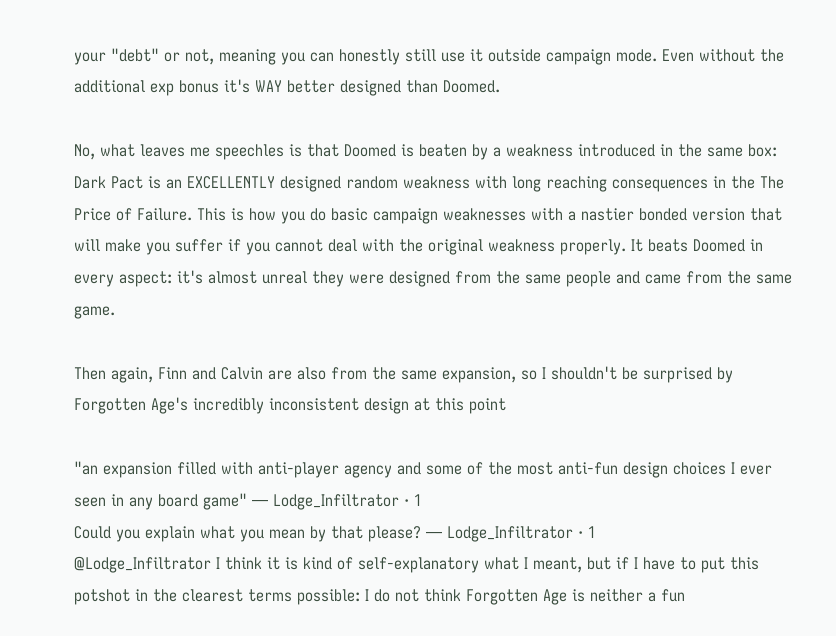your "debt" or not, meaning you can honestly still use it outside campaign mode. Even without the additional exp bonus it's WAY better designed than Doomed.

No, what leaves me speechles is that Doomed is beaten by a weakness introduced in the same box: Dark Pact is an EXCELLENTLY designed random weakness with long reaching consequences in the The Price of Failure. This is how you do basic campaign weaknesses with a nastier bonded version that will make you suffer if you cannot deal with the original weakness properly. It beats Doomed in every aspect: it's almost unreal they were designed from the same people and came from the same game.

Then again, Finn and Calvin are also from the same expansion, so I shouldn't be surprised by Forgotten Age's incredibly inconsistent design at this point

"an expansion filled with anti-player agency and some of the most anti-fun design choices I ever seen in any board game" — Lodge_Infiltrator · 1
Could you explain what you mean by that please? — Lodge_Infiltrator · 1
@Lodge_Infiltrator I think it is kind of self-explanatory what I meant, but if I have to put this potshot in the clearest terms possible: I do not think Forgotten Age is neither a fun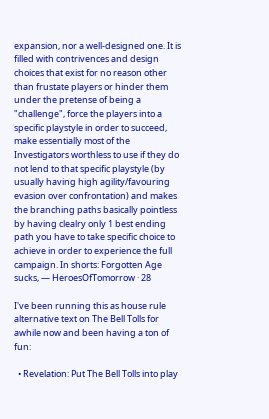expansion, nor a well-designed one. It is filled with contrivences and design choices that exist for no reason other than frustate players or hinder them under the pretense of being a "challenge", force the players into a specific playstyle in order to succeed, make essentially most of the Investigators worthless to use if they do not lend to that specific playstyle (by usually having high agility/favouring evasion over confrontation) and makes the branching paths basically pointless by having clealry only 1 best ending path you have to take specific choice to achieve in order to experience the full campaign. In shorts: Forgotten Age sucks, — HeroesOfTomorrow · 28

I've been running this as house rule alternative text on The Bell Tolls for awhile now and been having a ton of fun:

  • Revelation: Put The Bell Tolls into play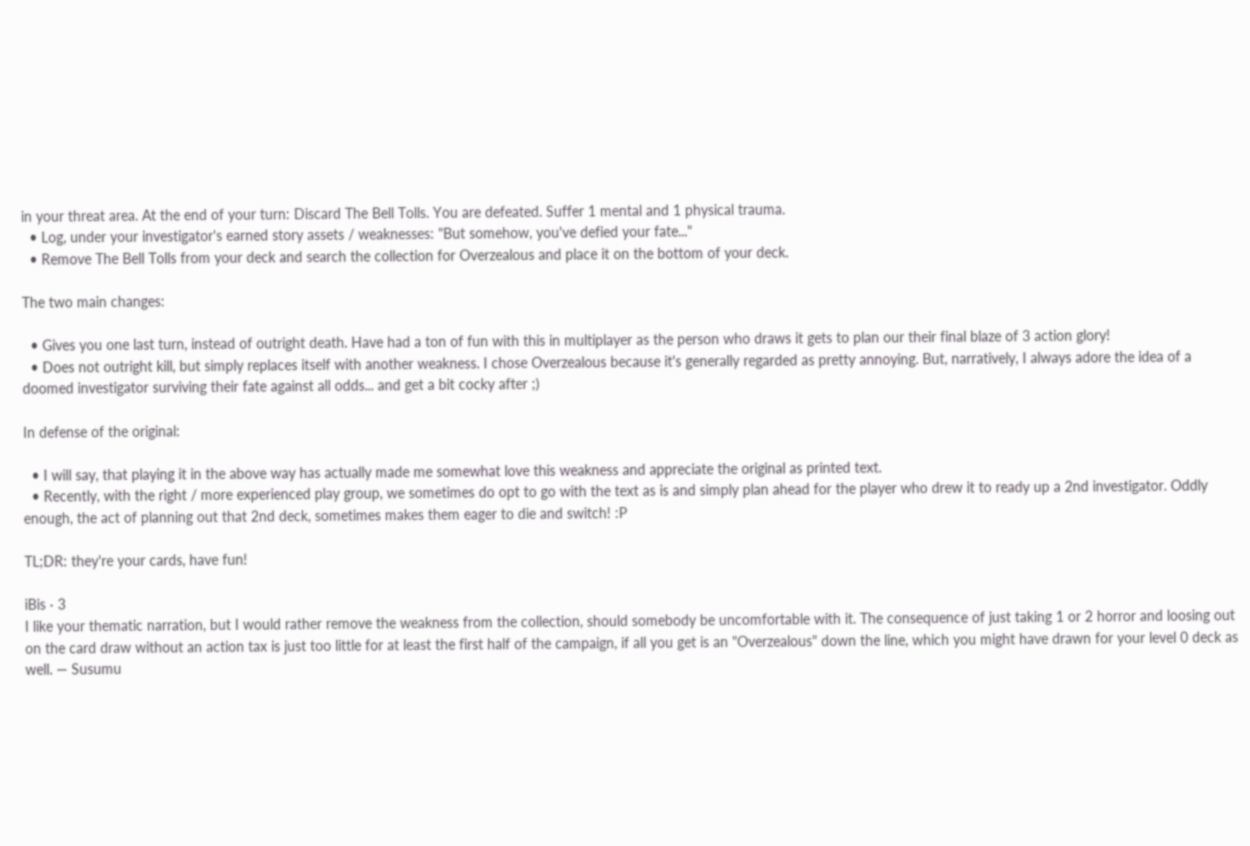in your threat area. At the end of your turn: Discard The Bell Tolls. You are defeated. Suffer 1 mental and 1 physical trauma.
  • Log, under your investigator's earned story assets / weaknesses: "But somehow, you've defied your fate..."
  • Remove The Bell Tolls from your deck and search the collection for Overzealous and place it on the bottom of your deck.

The two main changes:

  • Gives you one last turn, instead of outright death. Have had a ton of fun with this in multiplayer as the person who draws it gets to plan our their final blaze of 3 action glory!
  • Does not outright kill, but simply replaces itself with another weakness. I chose Overzealous because it's generally regarded as pretty annoying. But, narratively, I always adore the idea of a doomed investigator surviving their fate against all odds... and get a bit cocky after ;)

In defense of the original:

  • I will say, that playing it in the above way has actually made me somewhat love this weakness and appreciate the original as printed text.
  • Recently, with the right / more experienced play group, we sometimes do opt to go with the text as is and simply plan ahead for the player who drew it to ready up a 2nd investigator. Oddly enough, the act of planning out that 2nd deck, sometimes makes them eager to die and switch! :P

TL;DR: they're your cards, have fun!

iBis · 3
I like your thematic narration, but I would rather remove the weakness from the collection, should somebody be uncomfortable with it. The consequence of just taking 1 or 2 horror and loosing out on the card draw without an action tax is just too little for at least the first half of the campaign, if all you get is an "Overzealous" down the line, which you might have drawn for your level 0 deck as well. — Susumu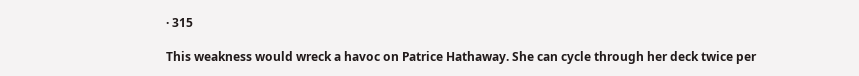· 315

This weakness would wreck a havoc on Patrice Hathaway. She can cycle through her deck twice per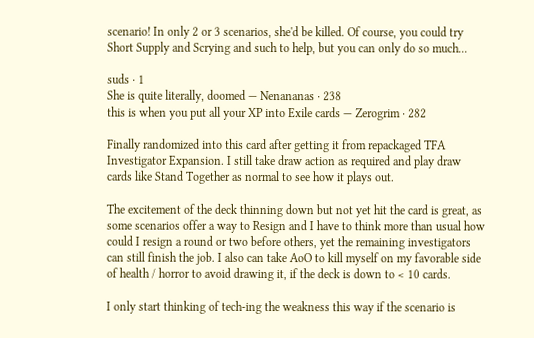scenario! In only 2 or 3 scenarios, she'd be killed. Of course, you could try Short Supply and Scrying and such to help, but you can only do so much...

suds · 1
She is quite literally, doomed — Nenananas · 238
this is when you put all your XP into Exile cards — Zerogrim · 282

Finally randomized into this card after getting it from repackaged TFA Investigator Expansion. I still take draw action as required and play draw cards like Stand Together as normal to see how it plays out.

The excitement of the deck thinning down but not yet hit the card is great, as some scenarios offer a way to Resign and I have to think more than usual how could I resign a round or two before others, yet the remaining investigators can still finish the job. I also can take AoO to kill myself on my favorable side of health / horror to avoid drawing it, if the deck is down to < 10 cards.

I only start thinking of tech-ing the weakness this way if the scenario is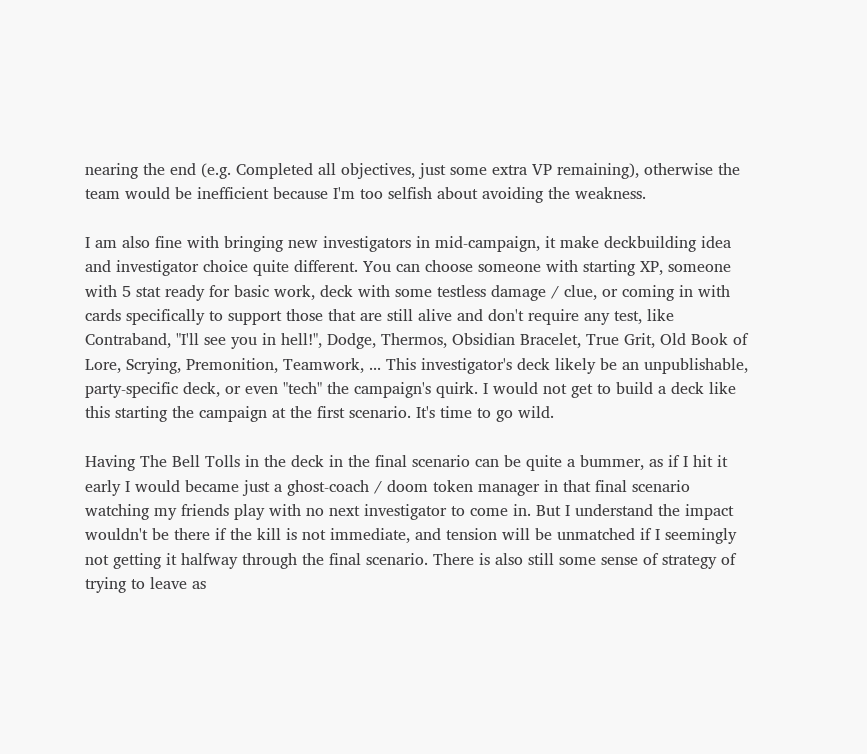nearing the end (e.g. Completed all objectives, just some extra VP remaining), otherwise the team would be inefficient because I'm too selfish about avoiding the weakness.

I am also fine with bringing new investigators in mid-campaign, it make deckbuilding idea and investigator choice quite different. You can choose someone with starting XP, someone with 5 stat ready for basic work, deck with some testless damage / clue, or coming in with cards specifically to support those that are still alive and don't require any test, like Contraband, "I'll see you in hell!", Dodge, Thermos, Obsidian Bracelet, True Grit, Old Book of Lore, Scrying, Premonition, Teamwork, ... This investigator's deck likely be an unpublishable, party-specific deck, or even "tech" the campaign's quirk. I would not get to build a deck like this starting the campaign at the first scenario. It's time to go wild.

Having The Bell Tolls in the deck in the final scenario can be quite a bummer, as if I hit it early I would became just a ghost-coach / doom token manager in that final scenario watching my friends play with no next investigator to come in. But I understand the impact wouldn't be there if the kill is not immediate, and tension will be unmatched if I seemingly not getting it halfway through the final scenario. There is also still some sense of strategy of trying to leave as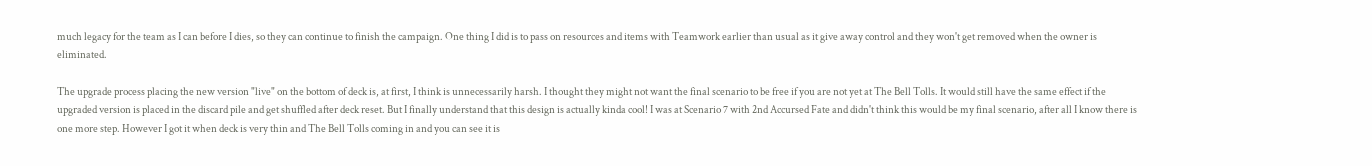much legacy for the team as I can before I dies, so they can continue to finish the campaign. One thing I did is to pass on resources and items with Teamwork earlier than usual as it give away control and they won't get removed when the owner is eliminated.

The upgrade process placing the new version "live" on the bottom of deck is, at first, I think is unnecessarily harsh. I thought they might not want the final scenario to be free if you are not yet at The Bell Tolls. It would still have the same effect if the upgraded version is placed in the discard pile and get shuffled after deck reset. But I finally understand that this design is actually kinda cool! I was at Scenario 7 with 2nd Accursed Fate and didn't think this would be my final scenario, after all I know there is one more step. However I got it when deck is very thin and The Bell Tolls coming in and you can see it is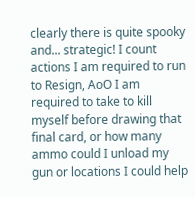clearly there is quite spooky and... strategic! I count actions I am required to run to Resign, AoO I am required to take to kill myself before drawing that final card, or how many ammo could I unload my gun or locations I could help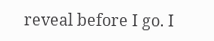reveal before I go. I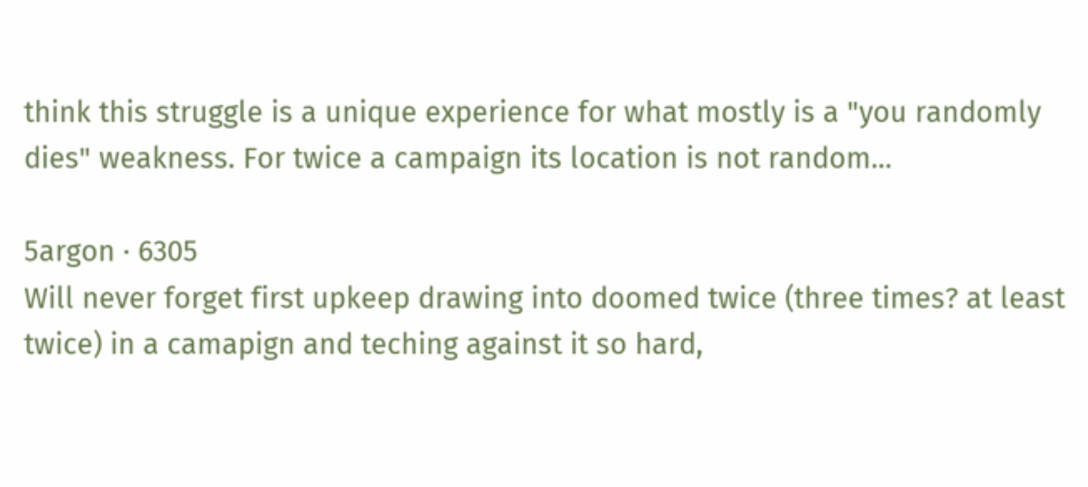think this struggle is a unique experience for what mostly is a "you randomly dies" weakness. For twice a campaign its location is not random...

5argon · 6305
Will never forget first upkeep drawing into doomed twice (three times? at least twice) in a camapign and teching against it so hard,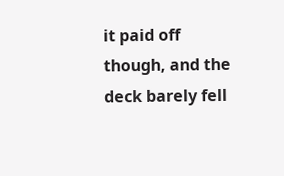it paid off though, and the deck barely fell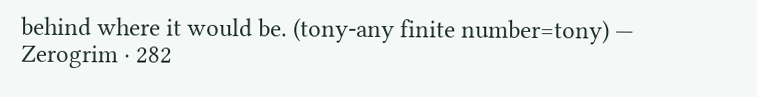behind where it would be. (tony-any finite number=tony) — Zerogrim · 282